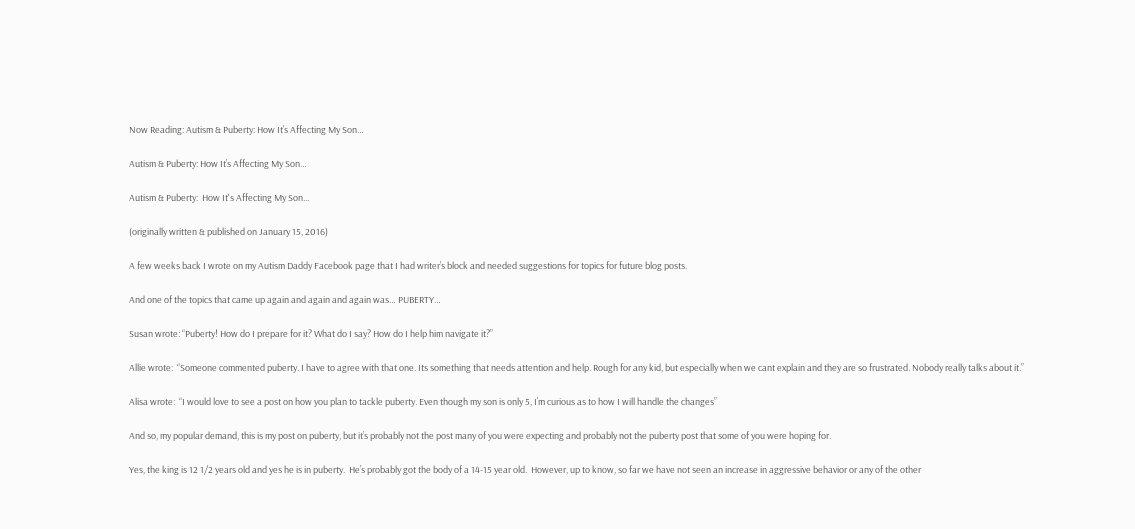Now Reading: Autism & Puberty: How It’s Affecting My Son…

Autism & Puberty: How It’s Affecting My Son…

Autism & Puberty:  How It's Affecting My Son...

(originally written & published on January 15, 2016)

A few weeks back I wrote on my Autism Daddy Facebook page that I had writer’s block and needed suggestions for topics for future blog posts.

And one of the topics that came up again and again and again was… PUBERTY…

Susan wrote: “Puberty! How do I prepare for it? What do I say? How do I help him navigate it?”

Allie wrote:  “Someone commented puberty. I have to agree with that one. Its something that needs attention and help. Rough for any kid, but especially when we cant explain and they are so frustrated. Nobody really talks about it.”

Alisa wrote:  “I would love to see a post on how you plan to tackle puberty. Even though my son is only 5, I’m curious as to how I will handle the changes”

And so, my popular demand, this is my post on puberty, but it’s probably not the post many of you were expecting and probably not the puberty post that some of you were hoping for.

Yes, the king is 12 1/2 years old and yes he is in puberty.  He’s probably got the body of a 14-15 year old.  However, up to know, so far we have not seen an increase in aggressive behavior or any of the other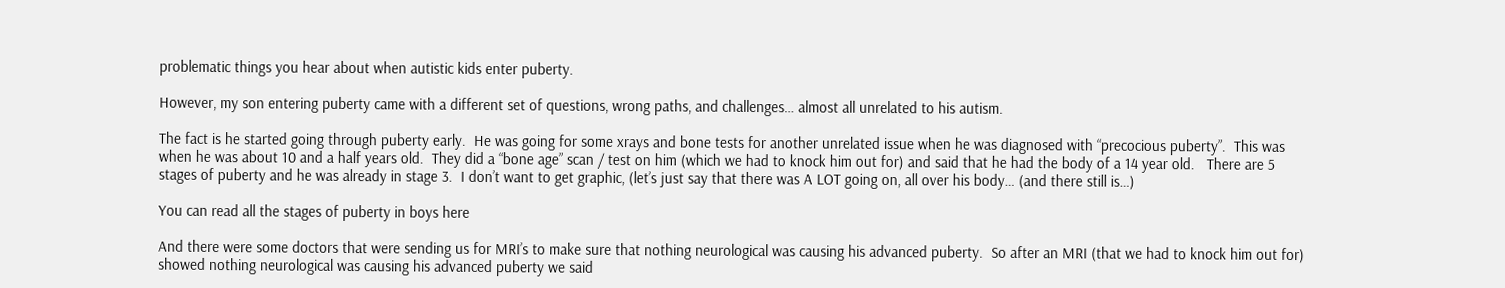problematic things you hear about when autistic kids enter puberty.

However, my son entering puberty came with a different set of questions, wrong paths, and challenges… almost all unrelated to his autism.

The fact is he started going through puberty early.  He was going for some xrays and bone tests for another unrelated issue when he was diagnosed with “precocious puberty”.  This was when he was about 10 and a half years old.  They did a “bone age” scan / test on him (which we had to knock him out for) and said that he had the body of a 14 year old.   There are 5 stages of puberty and he was already in stage 3.  I don’t want to get graphic, (let’s just say that there was A LOT going on, all over his body… (and there still is…)

You can read all the stages of puberty in boys here

And there were some doctors that were sending us for MRI’s to make sure that nothing neurological was causing his advanced puberty.  So after an MRI (that we had to knock him out for) showed nothing neurological was causing his advanced puberty we said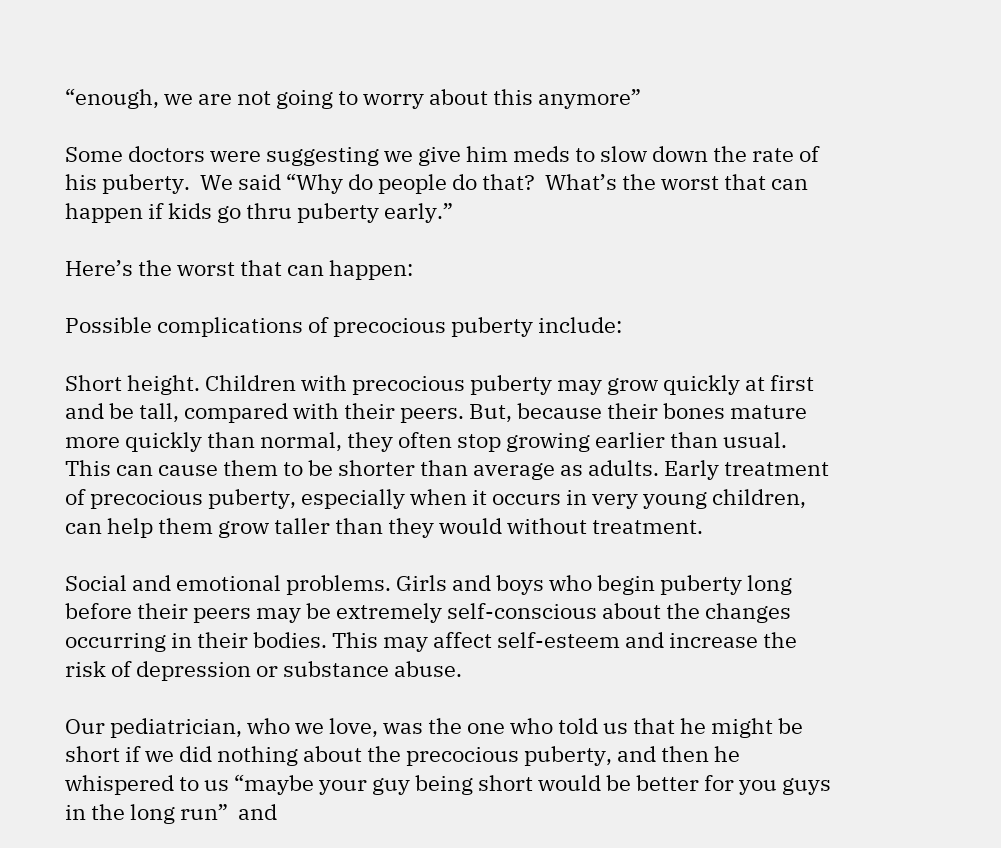“enough, we are not going to worry about this anymore”

Some doctors were suggesting we give him meds to slow down the rate of his puberty.  We said “Why do people do that?  What’s the worst that can happen if kids go thru puberty early.”

Here’s the worst that can happen:

Possible complications of precocious puberty include:

Short height. Children with precocious puberty may grow quickly at first and be tall, compared with their peers. But, because their bones mature more quickly than normal, they often stop growing earlier than usual. This can cause them to be shorter than average as adults. Early treatment of precocious puberty, especially when it occurs in very young children, can help them grow taller than they would without treatment.

Social and emotional problems. Girls and boys who begin puberty long before their peers may be extremely self-conscious about the changes occurring in their bodies. This may affect self-esteem and increase the risk of depression or substance abuse.

Our pediatrician, who we love, was the one who told us that he might be short if we did nothing about the precocious puberty, and then he whispered to us “maybe your guy being short would be better for you guys in the long run”  and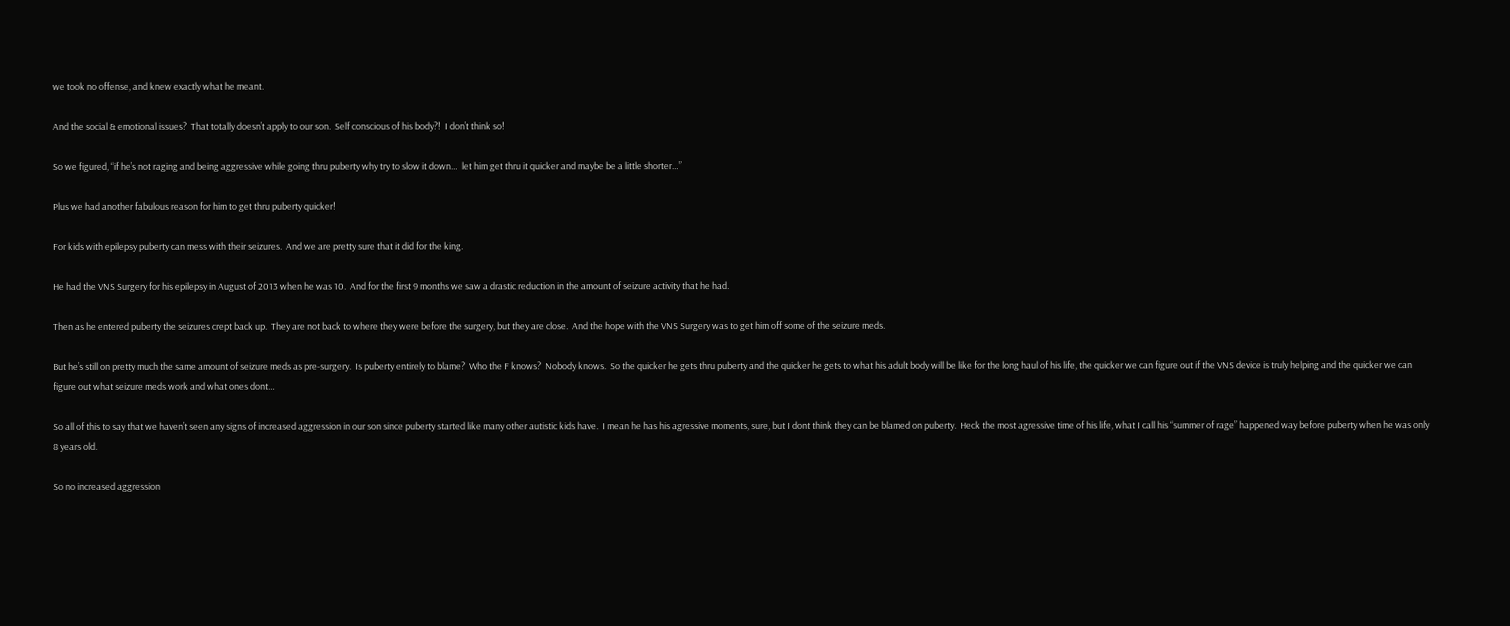we took no offense, and knew exactly what he meant.

And the social & emotional issues?  That totally doesn’t apply to our son.  Self conscious of his body?!  I don’t think so!

So we figured, “if he’s not raging and being aggressive while going thru puberty why try to slow it down…  let him get thru it quicker and maybe be a little shorter…”

Plus we had another fabulous reason for him to get thru puberty quicker!

For kids with epilepsy puberty can mess with their seizures.  And we are pretty sure that it did for the king.

He had the VNS Surgery for his epilepsy in August of 2013 when he was 10.  And for the first 9 months we saw a drastic reduction in the amount of seizure activity that he had.

Then as he entered puberty the seizures crept back up.  They are not back to where they were before the surgery, but they are close.  And the hope with the VNS Surgery was to get him off some of the seizure meds.

But he’s still on pretty much the same amount of seizure meds as pre-surgery.  Is puberty entirely to blame?  Who the F knows?  Nobody knows.  So the quicker he gets thru puberty and the quicker he gets to what his adult body will be like for the long haul of his life, the quicker we can figure out if the VNS device is truly helping and the quicker we can figure out what seizure meds work and what ones dont…

So all of this to say that we haven’t seen any signs of increased aggression in our son since puberty started like many other autistic kids have.  I mean he has his agressive moments, sure, but I dont think they can be blamed on puberty.  Heck the most agressive time of his life, what I call his “summer of rage” happened way before puberty when he was only 8 years old.

So no increased aggression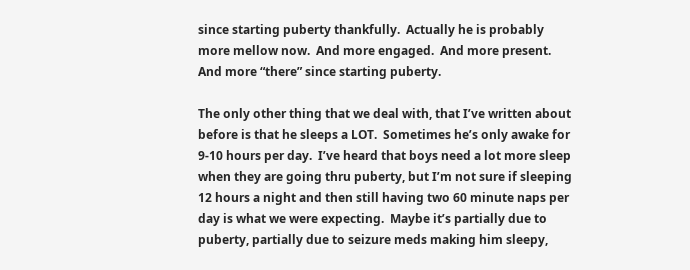since starting puberty thankfully.  Actually he is probably more mellow now.  And more engaged.  And more present.  And more “there” since starting puberty.

The only other thing that we deal with, that I’ve written about before is that he sleeps a LOT.  Sometimes he’s only awake for 9-10 hours per day.  I’ve heard that boys need a lot more sleep when they are going thru puberty, but I’m not sure if sleeping 12 hours a night and then still having two 60 minute naps per day is what we were expecting.  Maybe it’s partially due to puberty, partially due to seizure meds making him sleepy,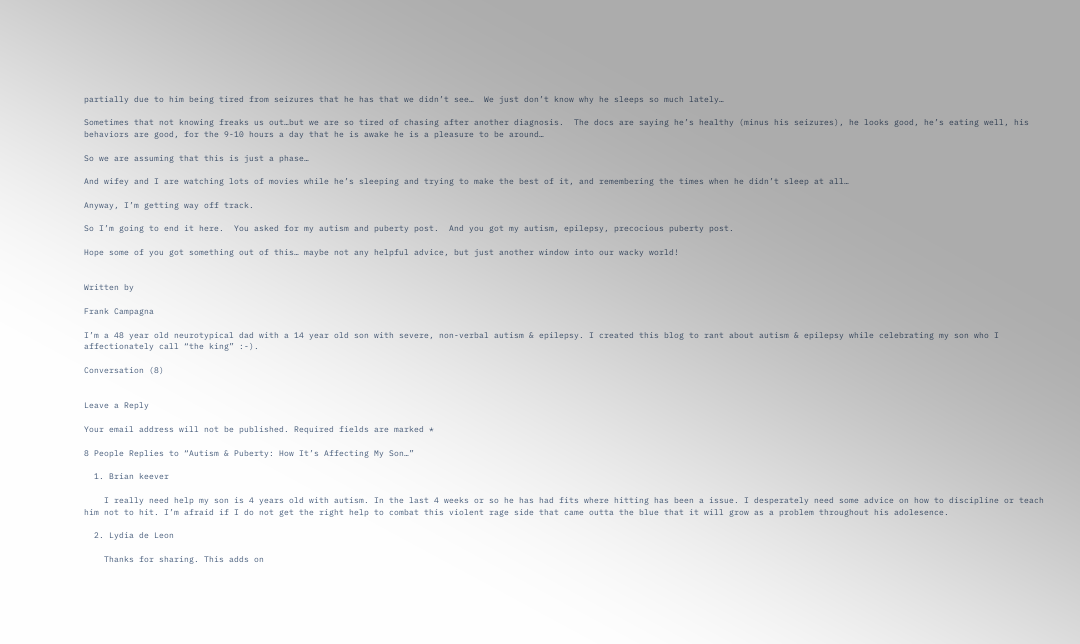partially due to him being tired from seizures that he has that we didn’t see…  We just don’t know why he sleeps so much lately…

Sometimes that not knowing freaks us out…but we are so tired of chasing after another diagnosis.  The docs are saying he’s healthy (minus his seizures), he looks good, he’s eating well, his behaviors are good, for the 9-10 hours a day that he is awake he is a pleasure to be around…

So we are assuming that this is just a phase…

And wifey and I are watching lots of movies while he’s sleeping and trying to make the best of it, and remembering the times when he didn’t sleep at all…

Anyway, I’m getting way off track.

So I’m going to end it here.  You asked for my autism and puberty post.  And you got my autism, epilepsy, precocious puberty post.

Hope some of you got something out of this… maybe not any helpful advice, but just another window into our wacky world!


Written by

Frank Campagna

I’m a 48 year old neurotypical dad with a 14 year old son with severe, non-verbal autism & epilepsy. I created this blog to rant about autism & epilepsy while celebrating my son who I affectionately call “the king” :-).

Conversation (8)


Leave a Reply

Your email address will not be published. Required fields are marked *

8 People Replies to “Autism & Puberty: How It’s Affecting My Son…”

  1. Brian keever

    I really need help my son is 4 years old with autism. In the last 4 weeks or so he has had fits where hitting has been a issue. I desperately need some advice on how to discipline or teach him not to hit. I’m afraid if I do not get the right help to combat this violent rage side that came outta the blue that it will grow as a problem throughout his adolesence.

  2. Lydia de Leon

    Thanks for sharing. This adds on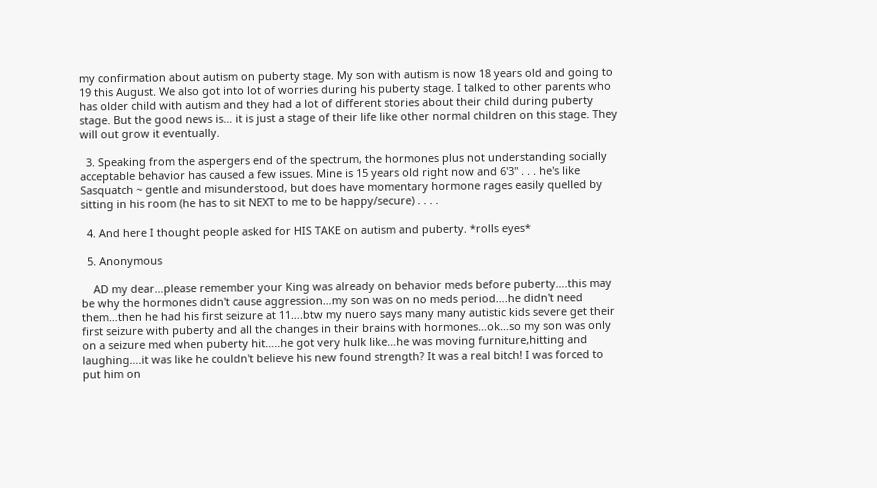my confirmation about autism on puberty stage. My son with autism is now 18 years old and going to 19 this August. We also got into lot of worries during his puberty stage. I talked to other parents who has older child with autism and they had a lot of different stories about their child during puberty stage. But the good news is… it is just a stage of their life like other normal children on this stage. They will out grow it eventually.

  3. Speaking from the aspergers end of the spectrum, the hormones plus not understanding socially acceptable behavior has caused a few issues. Mine is 15 years old right now and 6'3" . . . he's like Sasquatch ~ gentle and misunderstood, but does have momentary hormone rages easily quelled by sitting in his room (he has to sit NEXT to me to be happy/secure) . . . .

  4. And here I thought people asked for HIS TAKE on autism and puberty. *rolls eyes*

  5. Anonymous

    AD my dear…please remember your King was already on behavior meds before puberty….this may be why the hormones didn't cause aggression…my son was on no meds period….he didn't need them…then he had his first seizure at 11….btw my nuero says many many autistic kids severe get their first seizure with puberty and all the changes in their brains with hormones…ok…so my son was only on a seizure med when puberty hit…..he got very hulk like…he was moving furniture,hitting and laughing….it was like he couldn't believe his new found strength? It was a real bitch! I was forced to put him on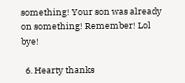something! Your son was already on something! Remember! Lol bye!

  6. Hearty thanks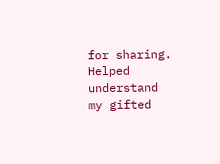for sharing. Helped understand my gifted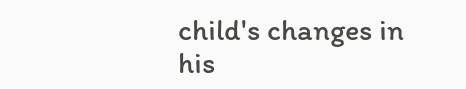child's changes in his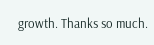growth. Thanks so much.